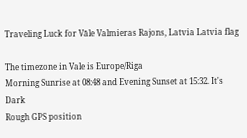Traveling Luck for Vāle Valmieras Rajons, Latvia Latvia flag

The timezone in Vale is Europe/Riga
Morning Sunrise at 08:48 and Evening Sunset at 15:32. It's Dark
Rough GPS position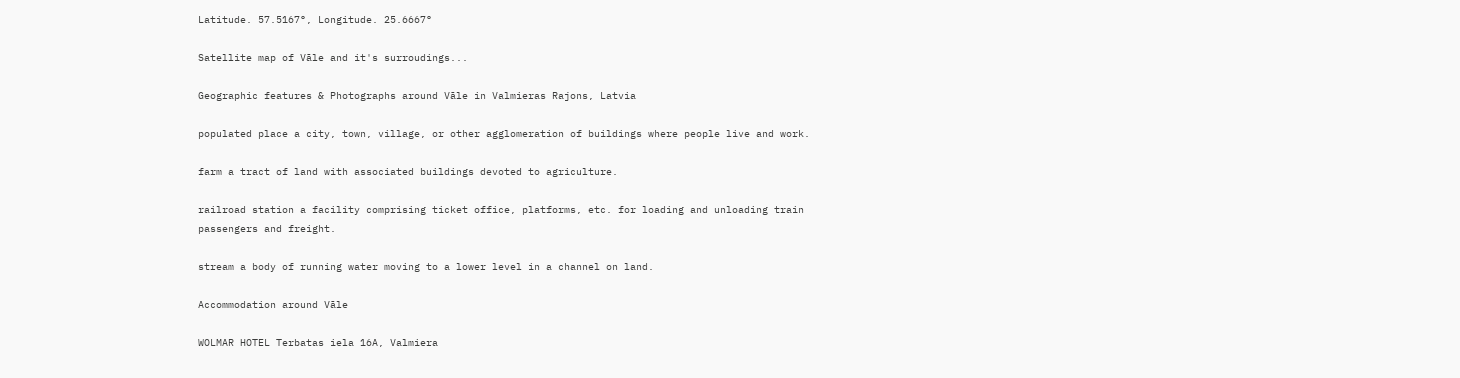Latitude. 57.5167°, Longitude. 25.6667°

Satellite map of Vāle and it's surroudings...

Geographic features & Photographs around Vāle in Valmieras Rajons, Latvia

populated place a city, town, village, or other agglomeration of buildings where people live and work.

farm a tract of land with associated buildings devoted to agriculture.

railroad station a facility comprising ticket office, platforms, etc. for loading and unloading train passengers and freight.

stream a body of running water moving to a lower level in a channel on land.

Accommodation around Vāle

WOLMAR HOTEL Terbatas iela 16A, Valmiera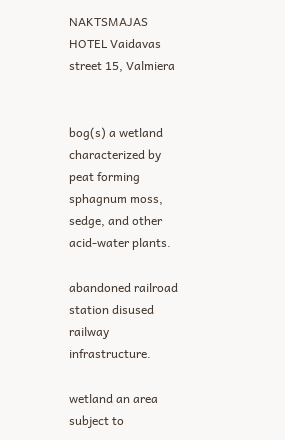NAKTSMAJAS HOTEL Vaidavas street 15, Valmiera


bog(s) a wetland characterized by peat forming sphagnum moss, sedge, and other acid-water plants.

abandoned railroad station disused railway infrastructure.

wetland an area subject to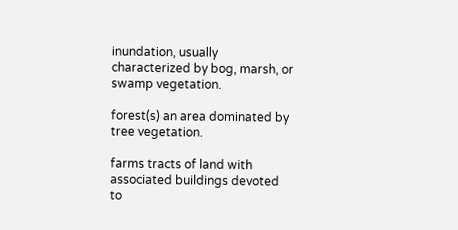inundation, usually characterized by bog, marsh, or swamp vegetation.

forest(s) an area dominated by tree vegetation.

farms tracts of land with associated buildings devoted to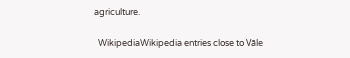agriculture.

  WikipediaWikipedia entries close to Vāle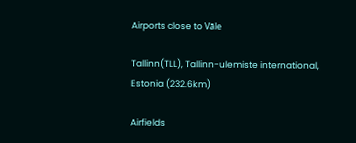Airports close to Vāle

Tallinn(TLL), Tallinn-ulemiste international, Estonia (232.6km)

Airfields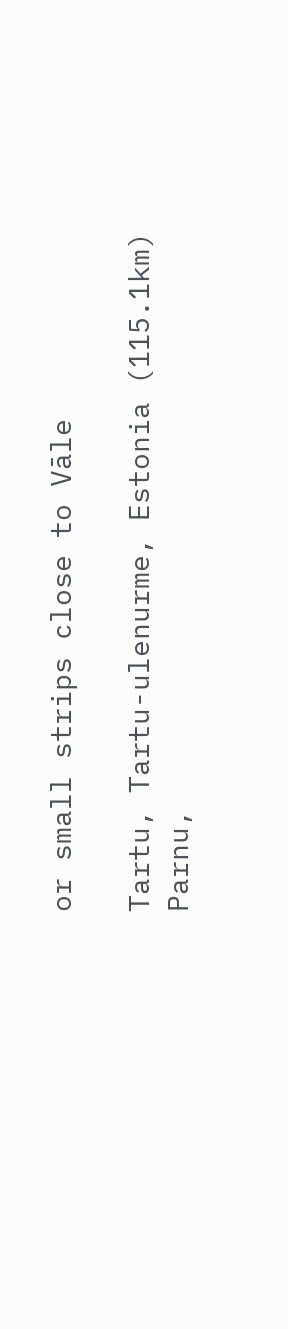or small strips close to Vāle

Tartu, Tartu-ulenurme, Estonia (115.1km)
Parnu,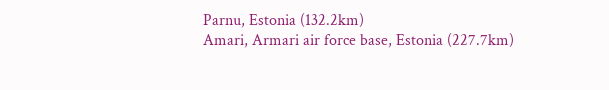Parnu, Estonia (132.2km)
Amari, Armari air force base, Estonia (227.7km)